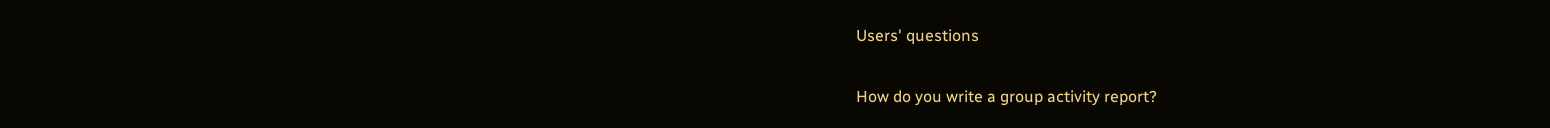Users' questions

How do you write a group activity report?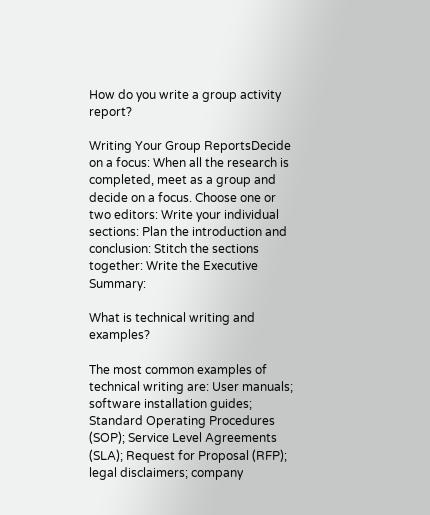How do you write a group activity report?

Writing Your Group ReportsDecide on a focus: When all the research is completed, meet as a group and decide on a focus. Choose one or two editors: Write your individual sections: Plan the introduction and conclusion: Stitch the sections together: Write the Executive Summary:

What is technical writing and examples?

The most common examples of technical writing are: User manuals; software installation guides; Standard Operating Procedures (SOP); Service Level Agreements (SLA); Request for Proposal (RFP); legal disclaimers; company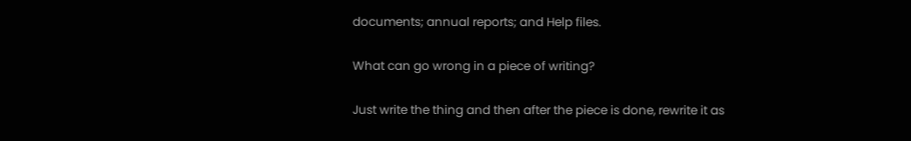documents; annual reports; and Help files.

What can go wrong in a piece of writing?

Just write the thing and then after the piece is done, rewrite it as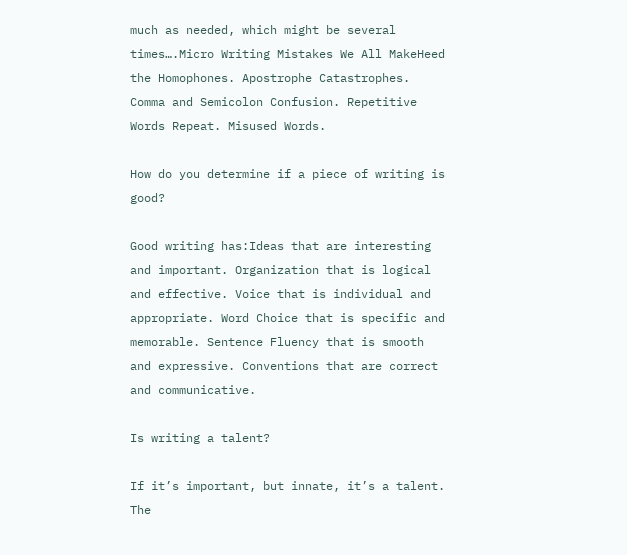much as needed, which might be several times….Micro Writing Mistakes We All MakeHeed the Homophones. Apostrophe Catastrophes. Comma and Semicolon Confusion. Repetitive Words Repeat. Misused Words.

How do you determine if a piece of writing is good?

Good writing has:Ideas that are interesting and important. Organization that is logical and effective. Voice that is individual and appropriate. Word Choice that is specific and memorable. Sentence Fluency that is smooth and expressive. Conventions that are correct and communicative.

Is writing a talent?

If it’s important, but innate, it’s a talent. The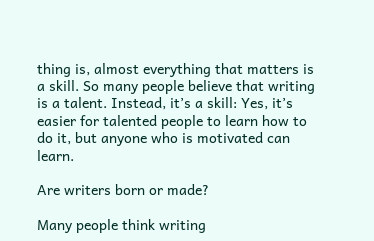thing is, almost everything that matters is a skill. So many people believe that writing is a talent. Instead, it’s a skill: Yes, it’s easier for talented people to learn how to do it, but anyone who is motivated can learn.

Are writers born or made?

Many people think writing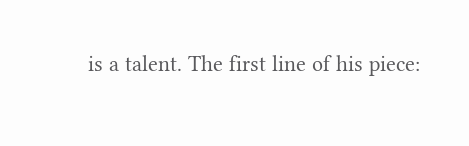is a talent. The first line of his piece: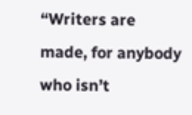“Writers are made, for anybody who isn’t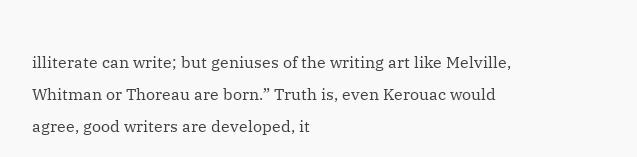illiterate can write; but geniuses of the writing art like Melville, Whitman or Thoreau are born.” Truth is, even Kerouac would agree, good writers are developed, it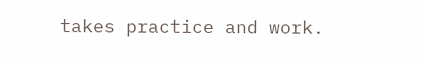takes practice and work.